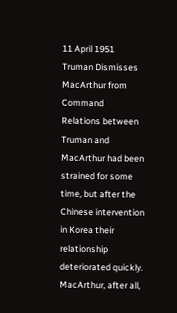11 April 1951
Truman Dismisses MacArthur from Command
Relations between Truman and MacArthur had been strained for some time, but after the Chinese intervention in Korea their relationship deteriorated quickly. MacArthur, after all,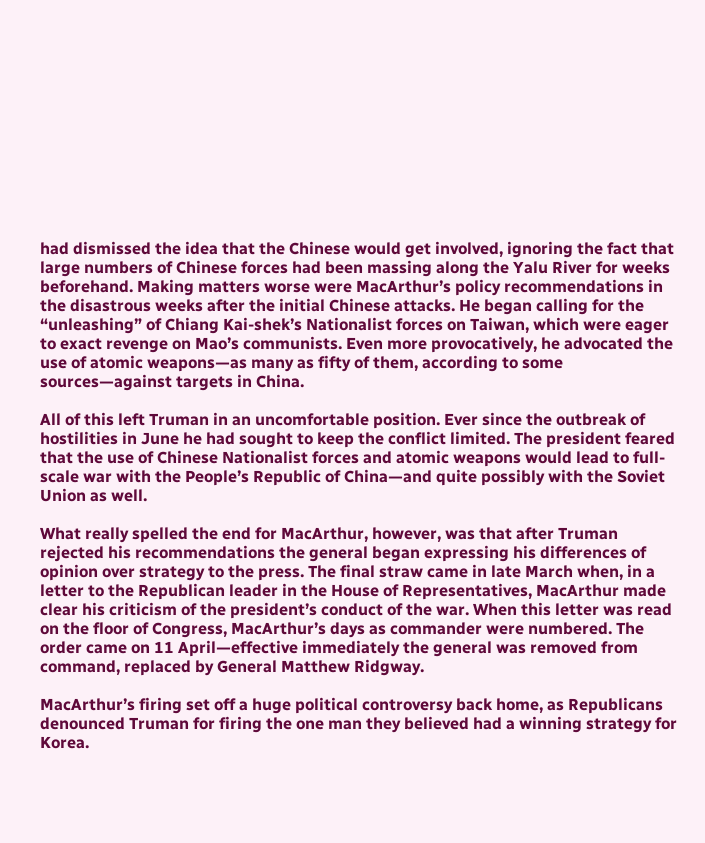had dismissed the idea that the Chinese would get involved, ignoring the fact that large numbers of Chinese forces had been massing along the Yalu River for weeks beforehand. Making matters worse were MacArthur’s policy recommendations in the disastrous weeks after the initial Chinese attacks. He began calling for the “unleashing” of Chiang Kai-shek’s Nationalist forces on Taiwan, which were eager to exact revenge on Mao’s communists. Even more provocatively, he advocated the use of atomic weapons—as many as fifty of them, according to some sources—against targets in China.

All of this left Truman in an uncomfortable position. Ever since the outbreak of hostilities in June he had sought to keep the conflict limited. The president feared that the use of Chinese Nationalist forces and atomic weapons would lead to full-scale war with the People’s Republic of China—and quite possibly with the Soviet Union as well.

What really spelled the end for MacArthur, however, was that after Truman rejected his recommendations the general began expressing his differences of opinion over strategy to the press. The final straw came in late March when, in a letter to the Republican leader in the House of Representatives, MacArthur made clear his criticism of the president’s conduct of the war. When this letter was read on the floor of Congress, MacArthur’s days as commander were numbered. The order came on 11 April—effective immediately the general was removed from command, replaced by General Matthew Ridgway.

MacArthur’s firing set off a huge political controversy back home, as Republicans denounced Truman for firing the one man they believed had a winning strategy for Korea.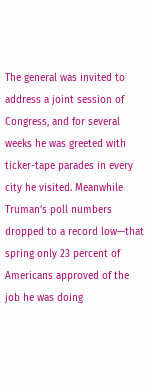The general was invited to address a joint session of Congress, and for several weeks he was greeted with ticker-tape parades in every city he visited. Meanwhile Truman’s poll numbers dropped to a record low—that spring only 23 percent of Americans approved of the job he was doing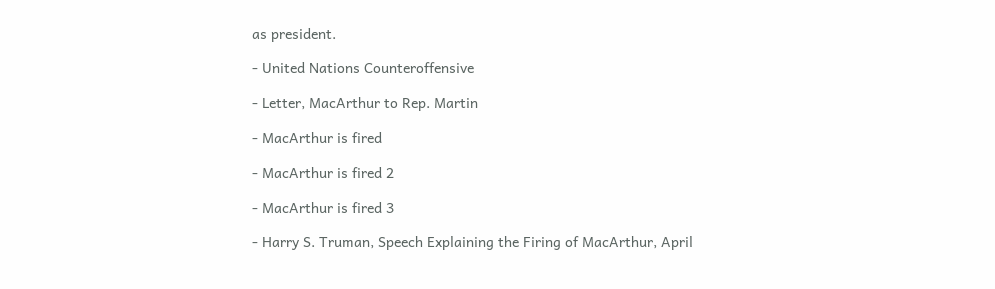as president.

- United Nations Counteroffensive

- Letter, MacArthur to Rep. Martin

- MacArthur is fired

- MacArthur is fired 2

- MacArthur is fired 3

- Harry S. Truman, Speech Explaining the Firing of MacArthur, April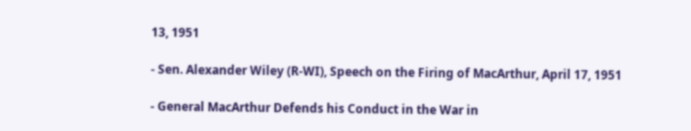13, 1951

- Sen. Alexander Wiley (R-WI), Speech on the Firing of MacArthur, April 17, 1951

- General MacArthur Defends his Conduct in the War in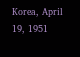Korea, April 19, 1951